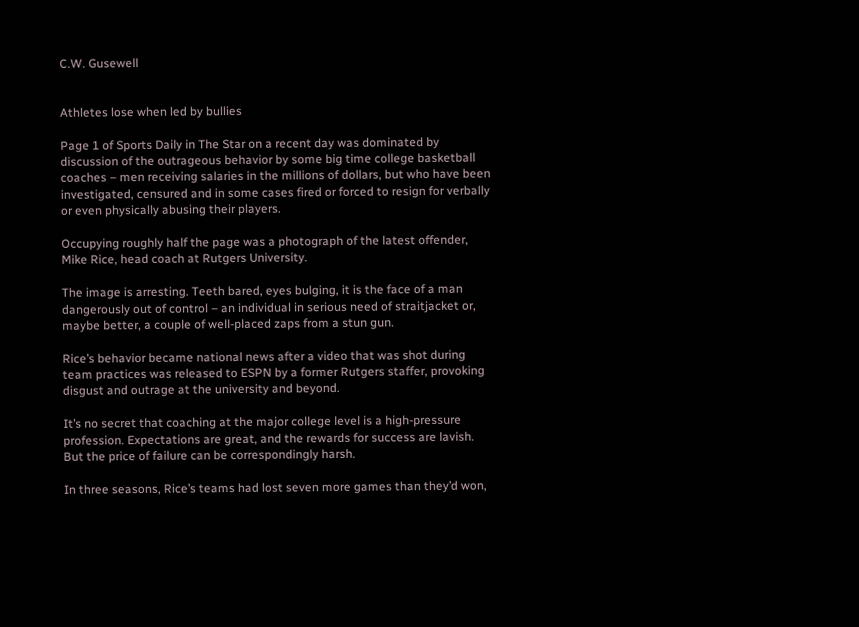C.W. Gusewell


Athletes lose when led by bullies

Page 1 of Sports Daily in The Star on a recent day was dominated by discussion of the outrageous behavior by some big time college basketball coaches – men receiving salaries in the millions of dollars, but who have been investigated, censured and in some cases fired or forced to resign for verbally or even physically abusing their players.

Occupying roughly half the page was a photograph of the latest offender, Mike Rice, head coach at Rutgers University.

The image is arresting. Teeth bared, eyes bulging, it is the face of a man dangerously out of control – an individual in serious need of straitjacket or, maybe better, a couple of well-placed zaps from a stun gun.

Rice’s behavior became national news after a video that was shot during team practices was released to ESPN by a former Rutgers staffer, provoking disgust and outrage at the university and beyond.

It’s no secret that coaching at the major college level is a high-pressure profession. Expectations are great, and the rewards for success are lavish. But the price of failure can be correspondingly harsh.

In three seasons, Rice’s teams had lost seven more games than they’d won,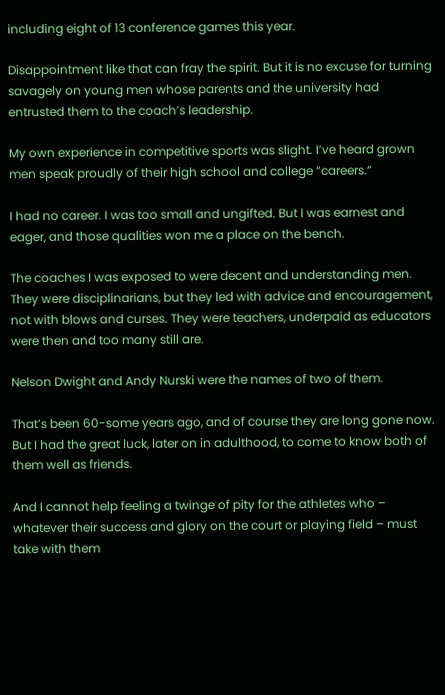including eight of 13 conference games this year.

Disappointment like that can fray the spirit. But it is no excuse for turning savagely on young men whose parents and the university had entrusted them to the coach’s leadership.

My own experience in competitive sports was slight. I’ve heard grown men speak proudly of their high school and college “careers.”

I had no career. I was too small and ungifted. But I was earnest and eager, and those qualities won me a place on the bench.

The coaches I was exposed to were decent and understanding men. They were disciplinarians, but they led with advice and encouragement, not with blows and curses. They were teachers, underpaid as educators were then and too many still are.

Nelson Dwight and Andy Nurski were the names of two of them.

That’s been 60-some years ago, and of course they are long gone now. But I had the great luck, later on in adulthood, to come to know both of them well as friends.

And I cannot help feeling a twinge of pity for the athletes who – whatever their success and glory on the court or playing field – must take with them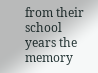from their school years the memory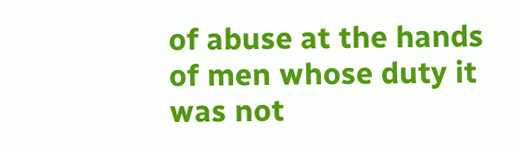of abuse at the hands of men whose duty it was not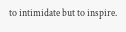to intimidate but to inspire.